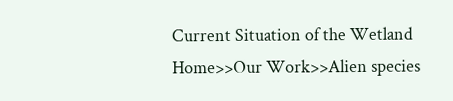Current Situation of the Wetland
Home>>Our Work>>Alien species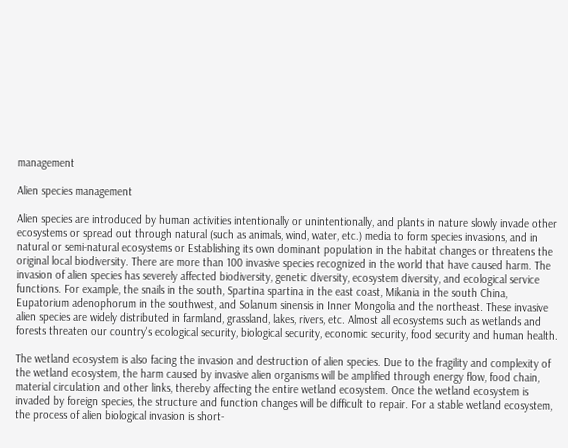management

Alien species management

Alien species are introduced by human activities intentionally or unintentionally, and plants in nature slowly invade other ecosystems or spread out through natural (such as animals, wind, water, etc.) media to form species invasions, and in natural or semi-natural ecosystems or Establishing its own dominant population in the habitat changes or threatens the original local biodiversity. There are more than 100 invasive species recognized in the world that have caused harm. The invasion of alien species has severely affected biodiversity, genetic diversity, ecosystem diversity, and ecological service functions. For example, the snails in the south, Spartina spartina in the east coast, Mikania in the south China, Eupatorium adenophorum in the southwest, and Solanum sinensis in Inner Mongolia and the northeast. These invasive alien species are widely distributed in farmland, grassland, lakes, rivers, etc. Almost all ecosystems such as wetlands and forests threaten our country's ecological security, biological security, economic security, food security and human health.

The wetland ecosystem is also facing the invasion and destruction of alien species. Due to the fragility and complexity of the wetland ecosystem, the harm caused by invasive alien organisms will be amplified through energy flow, food chain, material circulation and other links, thereby affecting the entire wetland ecosystem. Once the wetland ecosystem is invaded by foreign species, the structure and function changes will be difficult to repair. For a stable wetland ecosystem, the process of alien biological invasion is short-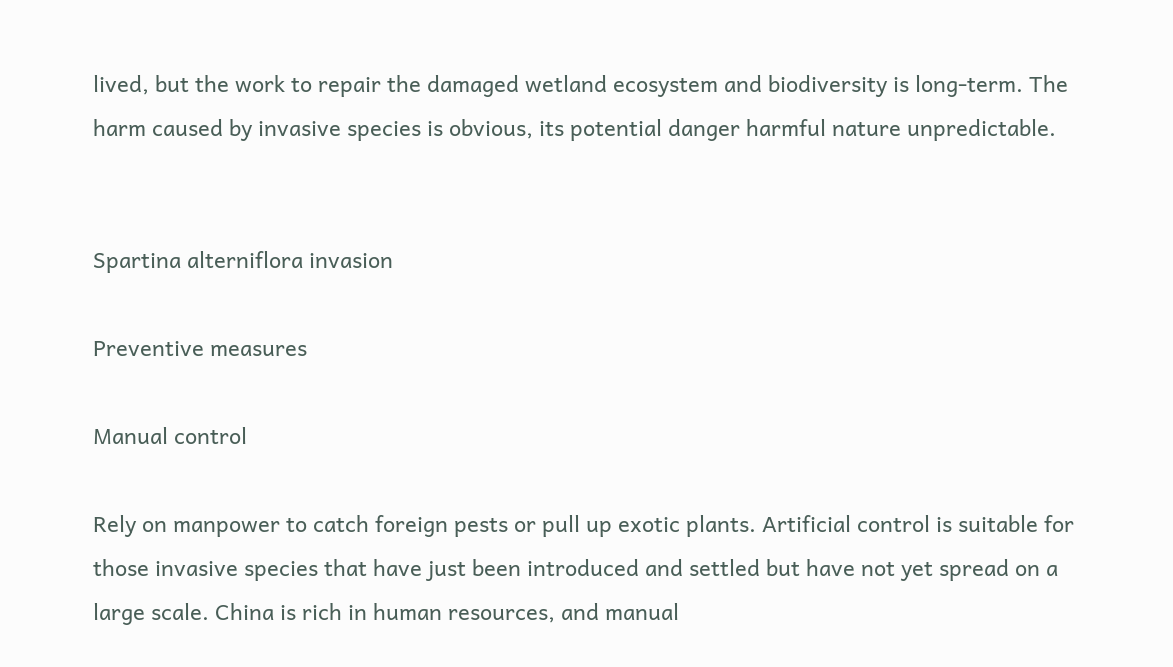lived, but the work to repair the damaged wetland ecosystem and biodiversity is long-term. The harm caused by invasive species is obvious, its potential danger harmful nature unpredictable.


Spartina alterniflora invasion

Preventive measures

Manual control

Rely on manpower to catch foreign pests or pull up exotic plants. Artificial control is suitable for those invasive species that have just been introduced and settled but have not yet spread on a large scale. China is rich in human resources, and manual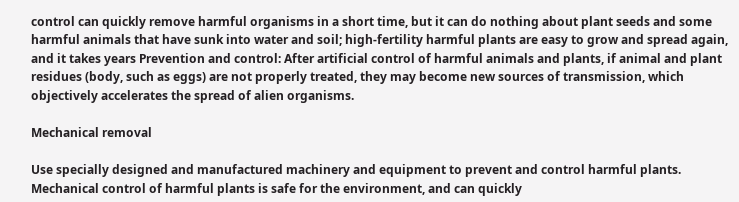control can quickly remove harmful organisms in a short time, but it can do nothing about plant seeds and some harmful animals that have sunk into water and soil; high-fertility harmful plants are easy to grow and spread again, and it takes years Prevention and control: After artificial control of harmful animals and plants, if animal and plant residues (body, such as eggs) are not properly treated, they may become new sources of transmission, which objectively accelerates the spread of alien organisms.

Mechanical removal

Use specially designed and manufactured machinery and equipment to prevent and control harmful plants. Mechanical control of harmful plants is safe for the environment, and can quickly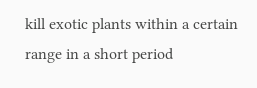kill exotic plants within a certain range in a short period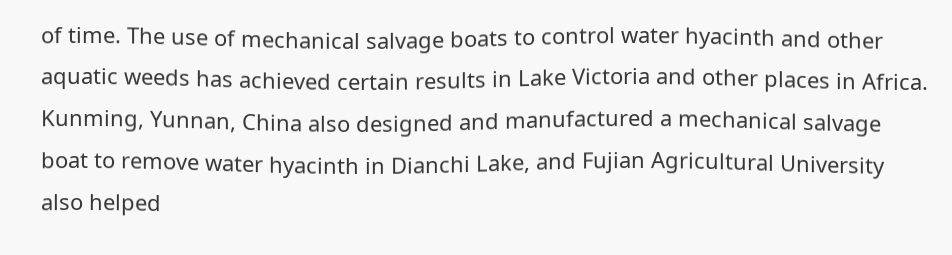of time. The use of mechanical salvage boats to control water hyacinth and other aquatic weeds has achieved certain results in Lake Victoria and other places in Africa. Kunming, Yunnan, China also designed and manufactured a mechanical salvage boat to remove water hyacinth in Dianchi Lake, and Fujian Agricultural University also helped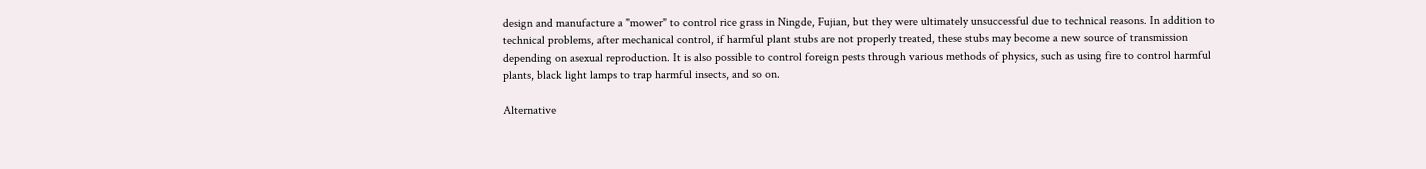design and manufacture a "mower" to control rice grass in Ningde, Fujian, but they were ultimately unsuccessful due to technical reasons. In addition to technical problems, after mechanical control, if harmful plant stubs are not properly treated, these stubs may become a new source of transmission depending on asexual reproduction. It is also possible to control foreign pests through various methods of physics, such as using fire to control harmful plants, black light lamps to trap harmful insects, and so on.

Alternative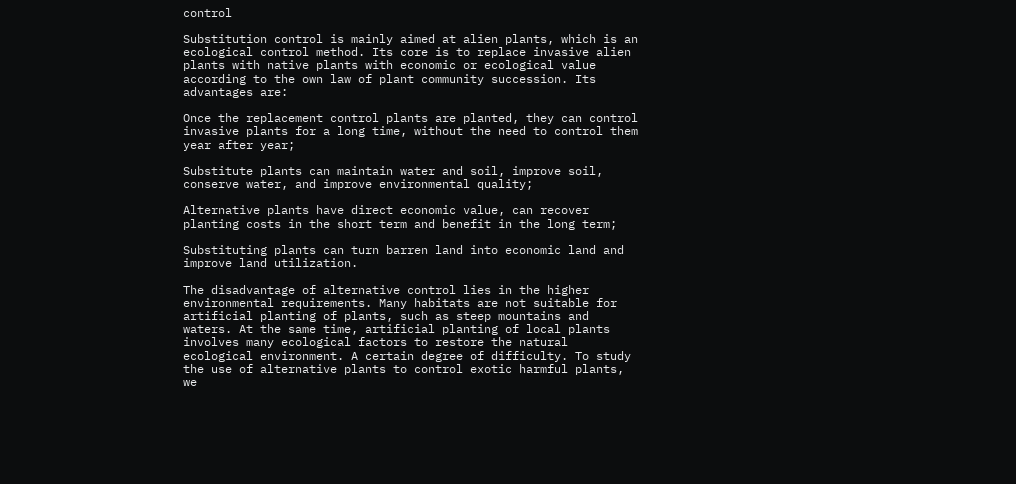control

Substitution control is mainly aimed at alien plants, which is an ecological control method. Its core is to replace invasive alien plants with native plants with economic or ecological value according to the own law of plant community succession. Its advantages are:

Once the replacement control plants are planted, they can control invasive plants for a long time, without the need to control them year after year;

Substitute plants can maintain water and soil, improve soil, conserve water, and improve environmental quality;

Alternative plants have direct economic value, can recover planting costs in the short term and benefit in the long term;

Substituting plants can turn barren land into economic land and improve land utilization.

The disadvantage of alternative control lies in the higher environmental requirements. Many habitats are not suitable for artificial planting of plants, such as steep mountains and waters. At the same time, artificial planting of local plants involves many ecological factors to restore the natural ecological environment. A certain degree of difficulty. To study the use of alternative plants to control exotic harmful plants, we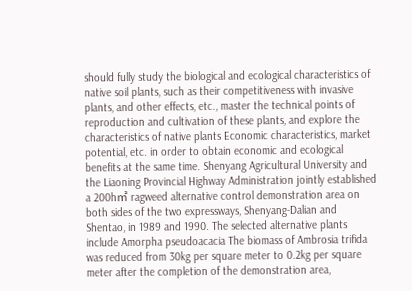should fully study the biological and ecological characteristics of native soil plants, such as their competitiveness with invasive plants, and other effects, etc., master the technical points of reproduction and cultivation of these plants, and explore the characteristics of native plants Economic characteristics, market potential, etc. in order to obtain economic and ecological benefits at the same time. Shenyang Agricultural University and the Liaoning Provincial Highway Administration jointly established a 200h㎡ ragweed alternative control demonstration area on both sides of the two expressways, Shenyang-Dalian and Shentao, in 1989 and 1990. The selected alternative plants include Amorpha pseudoacacia The biomass of Ambrosia trifida was reduced from 30kg per square meter to 0.2kg per square meter after the completion of the demonstration area,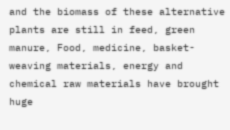and the biomass of these alternative plants are still in feed, green manure, Food, medicine, basket-weaving materials, energy and chemical raw materials have brought huge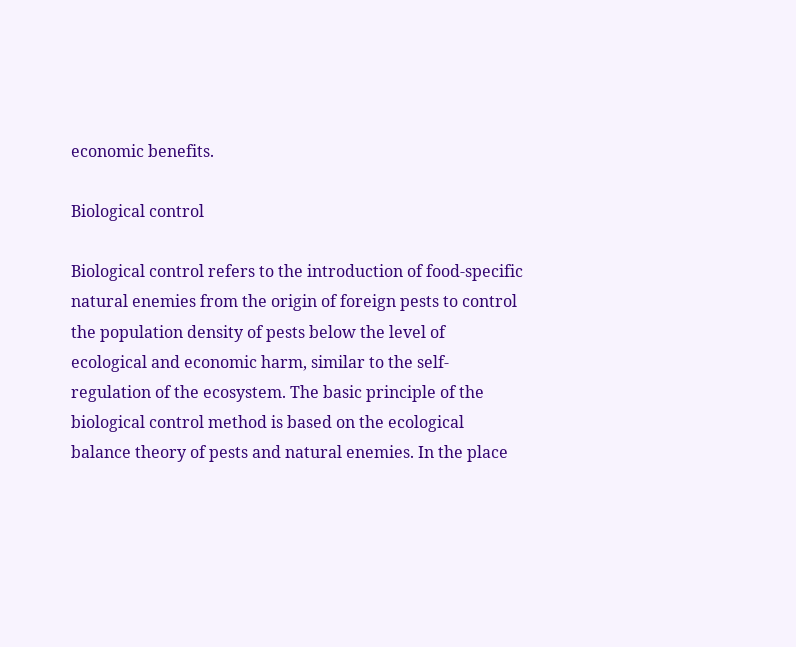economic benefits.

Biological control

Biological control refers to the introduction of food-specific natural enemies from the origin of foreign pests to control the population density of pests below the level of ecological and economic harm, similar to the self-regulation of the ecosystem. The basic principle of the biological control method is based on the ecological balance theory of pests and natural enemies. In the place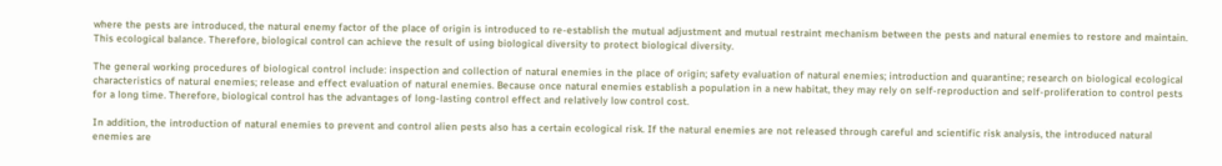where the pests are introduced, the natural enemy factor of the place of origin is introduced to re-establish the mutual adjustment and mutual restraint mechanism between the pests and natural enemies to restore and maintain. This ecological balance. Therefore, biological control can achieve the result of using biological diversity to protect biological diversity.

The general working procedures of biological control include: inspection and collection of natural enemies in the place of origin; safety evaluation of natural enemies; introduction and quarantine; research on biological ecological characteristics of natural enemies; release and effect evaluation of natural enemies. Because once natural enemies establish a population in a new habitat, they may rely on self-reproduction and self-proliferation to control pests for a long time. Therefore, biological control has the advantages of long-lasting control effect and relatively low control cost.

In addition, the introduction of natural enemies to prevent and control alien pests also has a certain ecological risk. If the natural enemies are not released through careful and scientific risk analysis, the introduced natural enemies are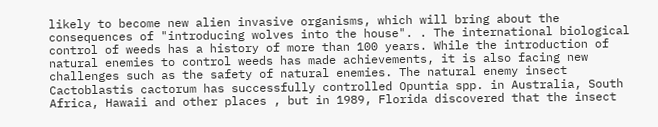likely to become new alien invasive organisms, which will bring about the consequences of "introducing wolves into the house". . The international biological control of weeds has a history of more than 100 years. While the introduction of natural enemies to control weeds has made achievements, it is also facing new challenges such as the safety of natural enemies. The natural enemy insect Cactoblastis cactorum has successfully controlled Opuntia spp. in Australia, South Africa, Hawaii and other places , but in 1989, Florida discovered that the insect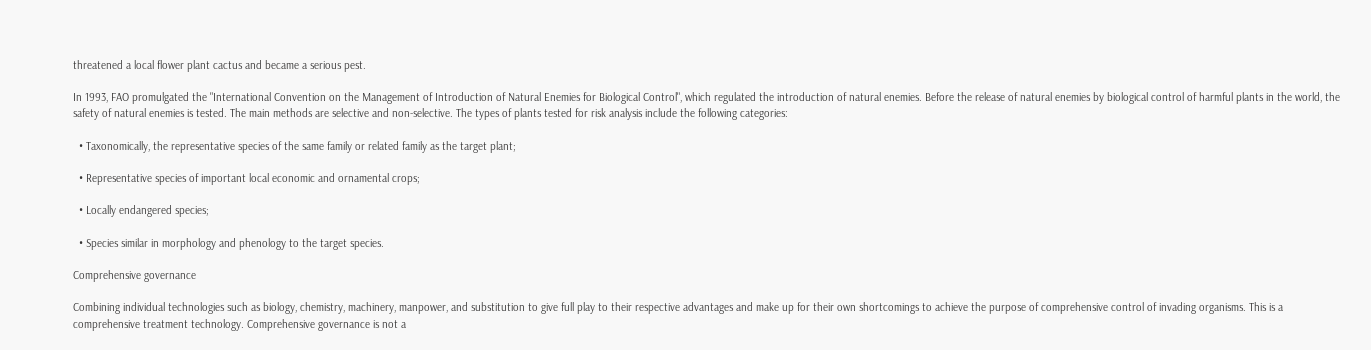threatened a local flower plant cactus and became a serious pest.

In 1993, FAO promulgated the "International Convention on the Management of Introduction of Natural Enemies for Biological Control", which regulated the introduction of natural enemies. Before the release of natural enemies by biological control of harmful plants in the world, the safety of natural enemies is tested. The main methods are selective and non-selective. The types of plants tested for risk analysis include the following categories:

  • Taxonomically, the representative species of the same family or related family as the target plant;

  • Representative species of important local economic and ornamental crops;

  • Locally endangered species;

  • Species similar in morphology and phenology to the target species.

Comprehensive governance

Combining individual technologies such as biology, chemistry, machinery, manpower, and substitution to give full play to their respective advantages and make up for their own shortcomings to achieve the purpose of comprehensive control of invading organisms. This is a comprehensive treatment technology. Comprehensive governance is not a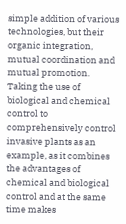simple addition of various technologies, but their organic integration, mutual coordination and mutual promotion. Taking the use of biological and chemical control to comprehensively control invasive plants as an example, as it combines the advantages of chemical and biological control and at the same time makes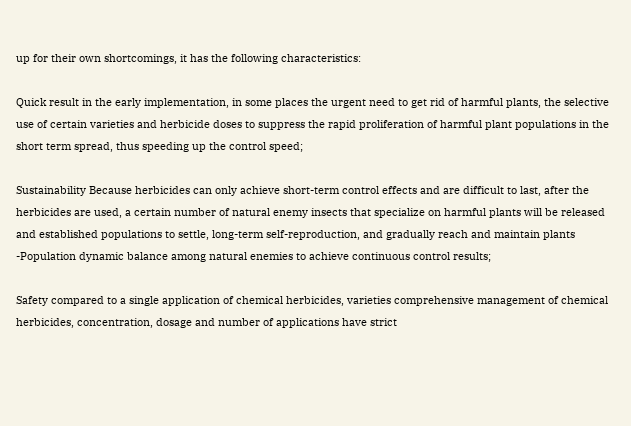up for their own shortcomings, it has the following characteristics:

Quick result in the early implementation, in some places the urgent need to get rid of harmful plants, the selective use of certain varieties and herbicide doses to suppress the rapid proliferation of harmful plant populations in the short term spread, thus speeding up the control speed;

Sustainability Because herbicides can only achieve short-term control effects and are difficult to last, after the herbicides are used, a certain number of natural enemy insects that specialize on harmful plants will be released and established populations to settle, long-term self-reproduction, and gradually reach and maintain plants -Population dynamic balance among natural enemies to achieve continuous control results;

Safety compared to a single application of chemical herbicides, varieties comprehensive management of chemical herbicides, concentration, dosage and number of applications have strict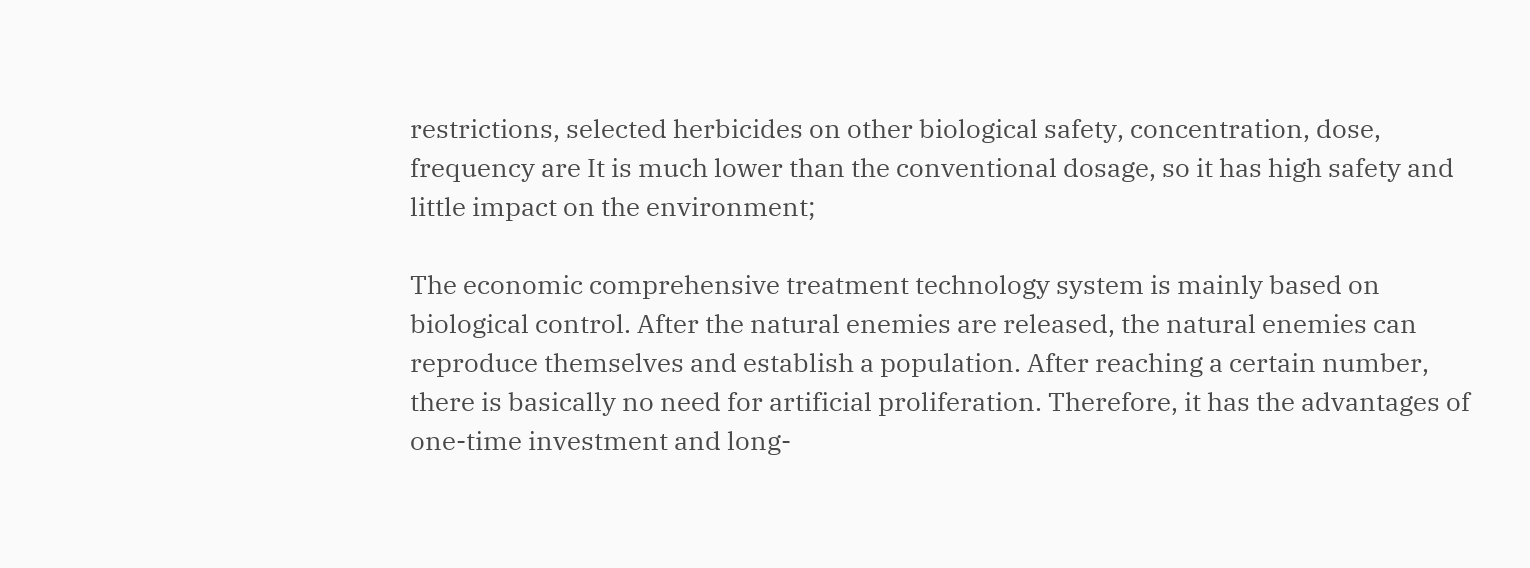restrictions, selected herbicides on other biological safety, concentration, dose, frequency are It is much lower than the conventional dosage, so it has high safety and little impact on the environment;

The economic comprehensive treatment technology system is mainly based on biological control. After the natural enemies are released, the natural enemies can reproduce themselves and establish a population. After reaching a certain number, there is basically no need for artificial proliferation. Therefore, it has the advantages of one-time investment and long-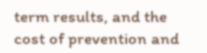term results, and the cost of prevention and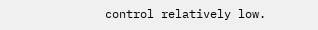control relatively low.